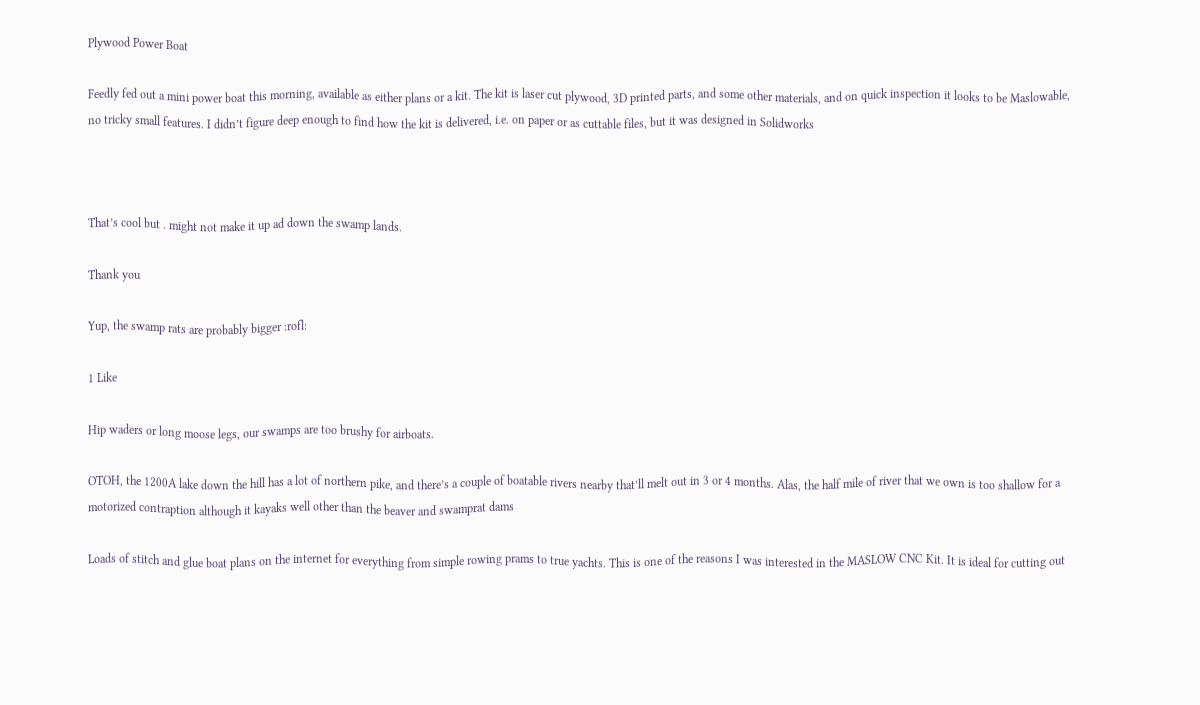Plywood Power Boat

Feedly fed out a mini power boat this morning, available as either plans or a kit. The kit is laser cut plywood, 3D printed parts, and some other materials, and on quick inspection it looks to be Maslowable, no tricky small features. I didn’t figure deep enough to find how the kit is delivered, i.e. on paper or as cuttable files, but it was designed in Solidworks



That’s cool but . might not make it up ad down the swamp lands.

Thank you

Yup, the swamp rats are probably bigger :rofl:

1 Like

Hip waders or long moose legs, our swamps are too brushy for airboats.

OTOH, the 1200A lake down the hill has a lot of northern pike, and there’s a couple of boatable rivers nearby that’ll melt out in 3 or 4 months. Alas, the half mile of river that we own is too shallow for a motorized contraption although it kayaks well other than the beaver and swamprat dams

Loads of stitch and glue boat plans on the internet for everything from simple rowing prams to true yachts. This is one of the reasons I was interested in the MASLOW CNC Kit. It is ideal for cutting out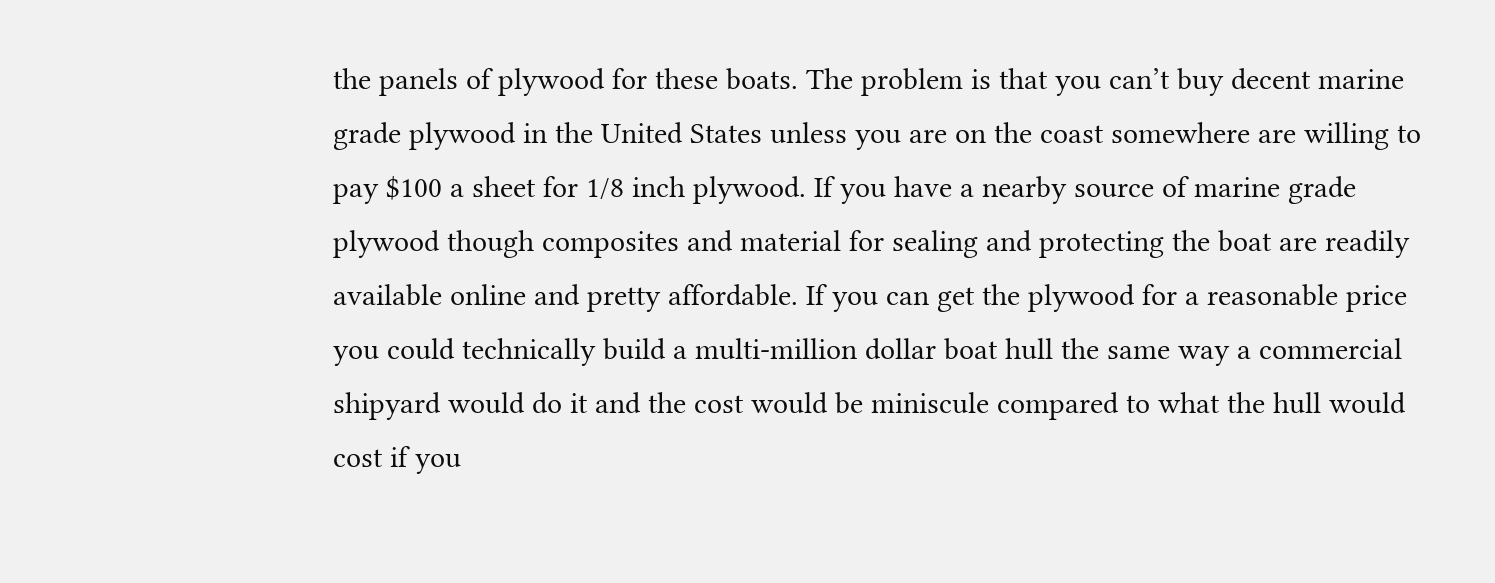the panels of plywood for these boats. The problem is that you can’t buy decent marine grade plywood in the United States unless you are on the coast somewhere are willing to pay $100 a sheet for 1/8 inch plywood. If you have a nearby source of marine grade plywood though composites and material for sealing and protecting the boat are readily available online and pretty affordable. If you can get the plywood for a reasonable price you could technically build a multi-million dollar boat hull the same way a commercial shipyard would do it and the cost would be miniscule compared to what the hull would cost if you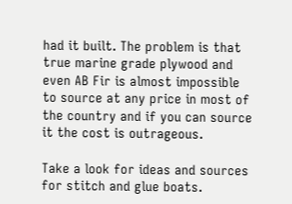had it built. The problem is that true marine grade plywood and even AB Fir is almost impossible to source at any price in most of the country and if you can source it the cost is outrageous.

Take a look for ideas and sources for stitch and glue boats.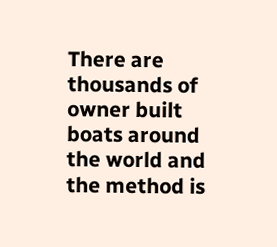There are thousands of owner built boats around the world and the method is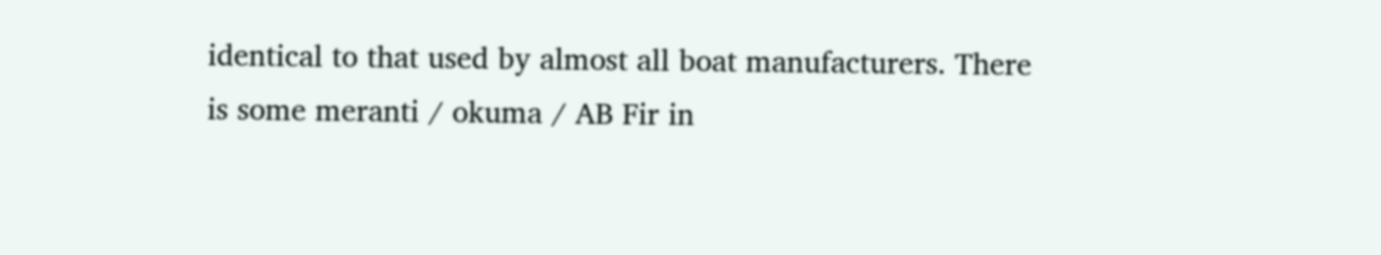identical to that used by almost all boat manufacturers. There is some meranti / okuma / AB Fir in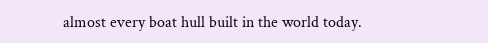almost every boat hull built in the world today.